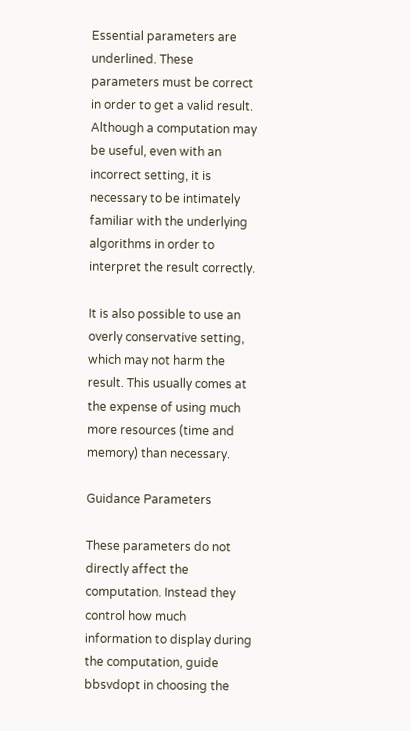Essential parameters are underlined. These parameters must be correct in order to get a valid result. Although a computation may be useful, even with an incorrect setting, it is necessary to be intimately familiar with the underlying algorithms in order to interpret the result correctly.

It is also possible to use an overly conservative setting, which may not harm the result. This usually comes at the expense of using much more resources (time and memory) than necessary.

Guidance Parameters

These parameters do not directly affect the computation. Instead they control how much information to display during the computation, guide bbsvdopt in choosing the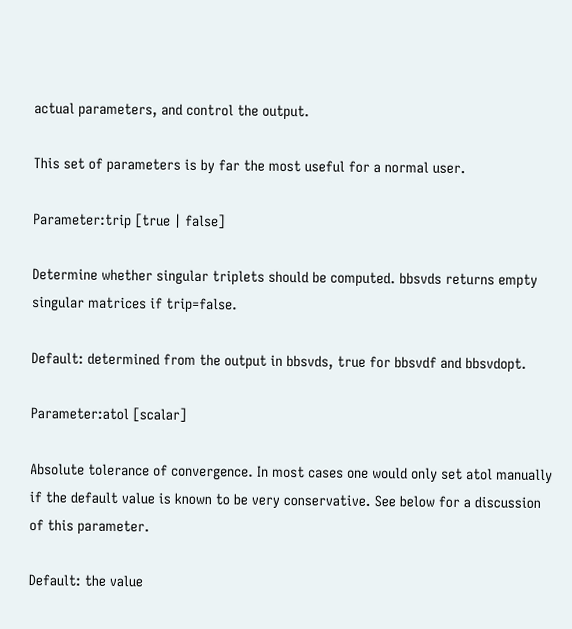actual parameters, and control the output.

This set of parameters is by far the most useful for a normal user.

Parameter:trip [true | false]

Determine whether singular triplets should be computed. bbsvds returns empty singular matrices if trip=false.

Default: determined from the output in bbsvds, true for bbsvdf and bbsvdopt.

Parameter:atol [scalar]

Absolute tolerance of convergence. In most cases one would only set atol manually if the default value is known to be very conservative. See below for a discussion of this parameter.

Default: the value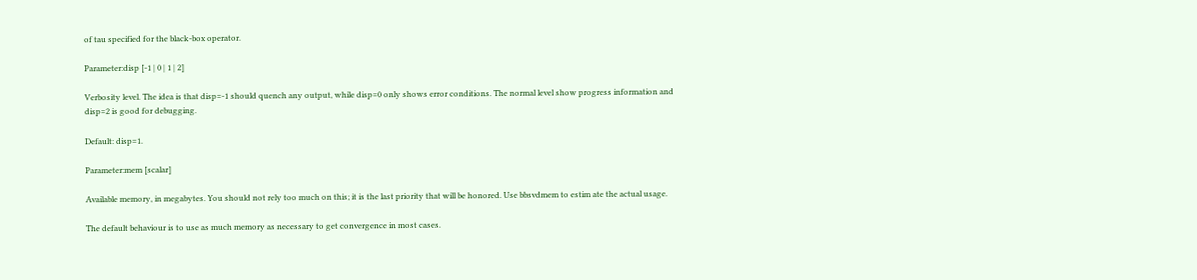of tau specified for the black-box operator.

Parameter:disp [-1 | 0 | 1 | 2]

Verbosity level. The idea is that disp=-1 should quench any output, while disp=0 only shows error conditions. The normal level show progress information and disp=2 is good for debugging.

Default: disp=1.

Parameter:mem [scalar]

Available memory, in megabytes. You should not rely too much on this; it is the last priority that will be honored. Use bbsvdmem to estim ate the actual usage.

The default behaviour is to use as much memory as necessary to get convergence in most cases.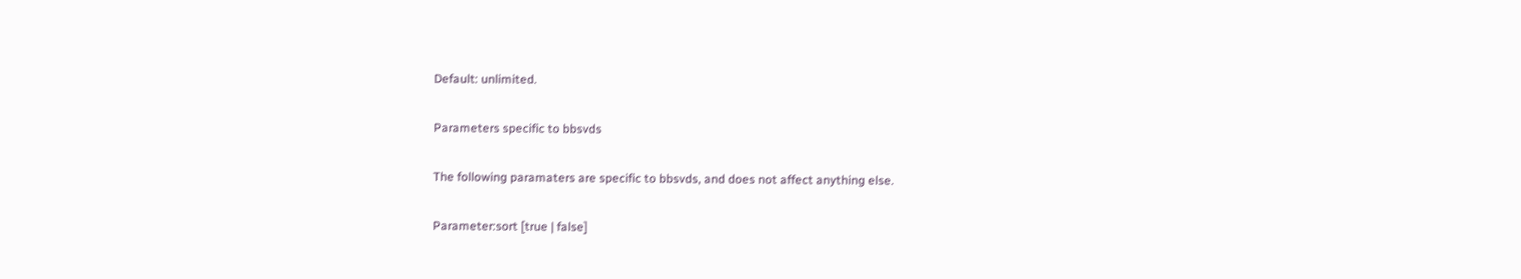Default: unlimited.

Parameters specific to bbsvds

The following paramaters are specific to bbsvds, and does not affect anything else.

Parameter:sort [true | false]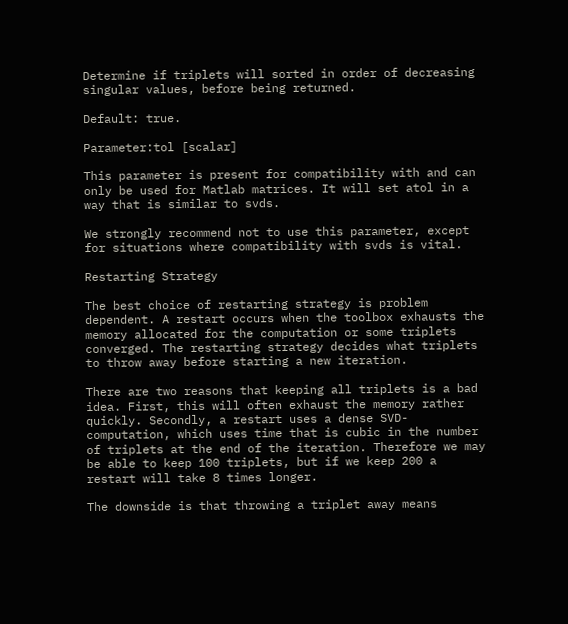Determine if triplets will sorted in order of decreasing singular values, before being returned.

Default: true.

Parameter:tol [scalar]

This parameter is present for compatibility with and can only be used for Matlab matrices. It will set atol in a way that is similar to svds.

We strongly recommend not to use this parameter, except for situations where compatibility with svds is vital.

Restarting Strategy

The best choice of restarting strategy is problem dependent. A restart occurs when the toolbox exhausts the memory allocated for the computation or some triplets converged. The restarting strategy decides what triplets to throw away before starting a new iteration.

There are two reasons that keeping all triplets is a bad idea. First, this will often exhaust the memory rather quickly. Secondly, a restart uses a dense SVD-computation, which uses time that is cubic in the number of triplets at the end of the iteration. Therefore we may be able to keep 100 triplets, but if we keep 200 a restart will take 8 times longer.

The downside is that throwing a triplet away means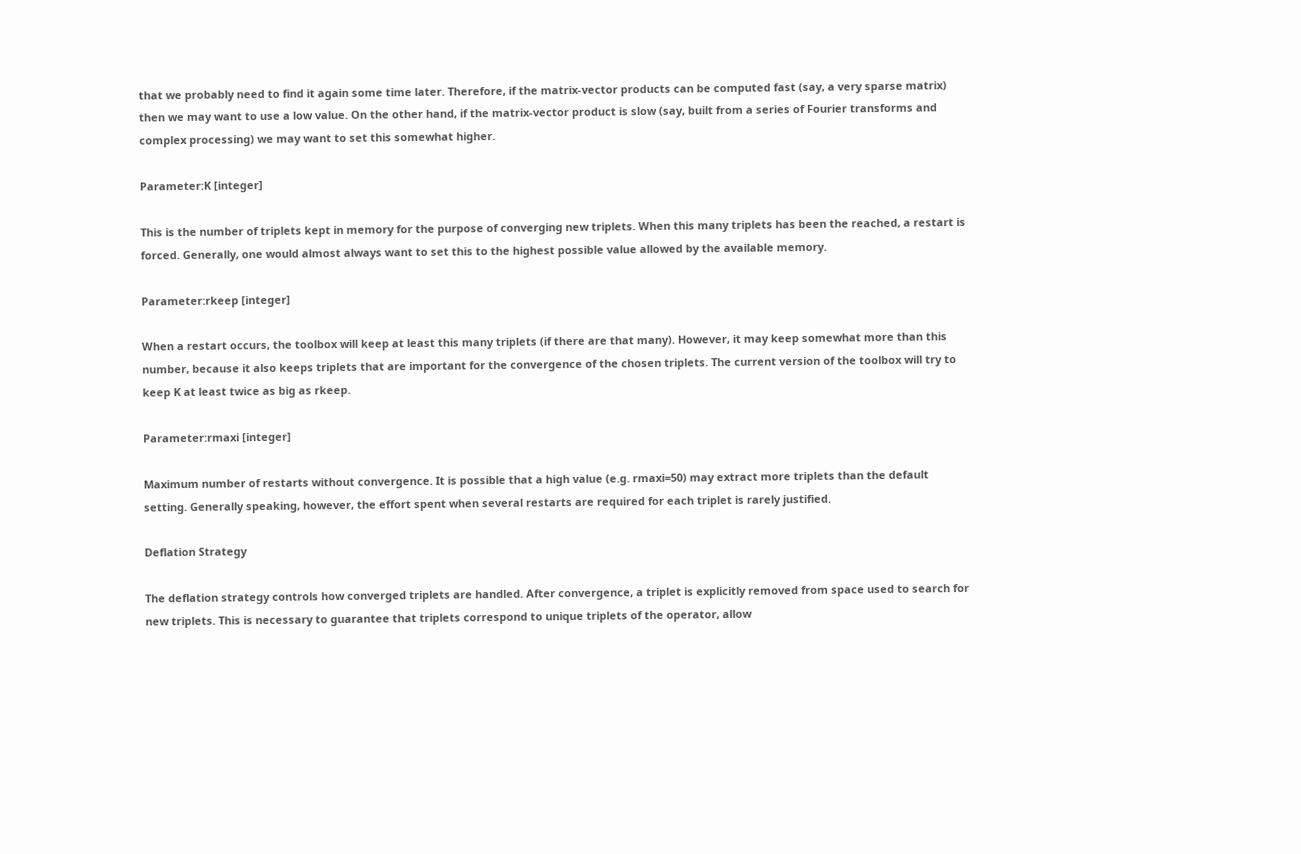that we probably need to find it again some time later. Therefore, if the matrix-vector products can be computed fast (say, a very sparse matrix) then we may want to use a low value. On the other hand, if the matrix-vector product is slow (say, built from a series of Fourier transforms and complex processing) we may want to set this somewhat higher.

Parameter:K [integer]

This is the number of triplets kept in memory for the purpose of converging new triplets. When this many triplets has been the reached, a restart is forced. Generally, one would almost always want to set this to the highest possible value allowed by the available memory.

Parameter:rkeep [integer]

When a restart occurs, the toolbox will keep at least this many triplets (if there are that many). However, it may keep somewhat more than this number, because it also keeps triplets that are important for the convergence of the chosen triplets. The current version of the toolbox will try to keep K at least twice as big as rkeep.

Parameter:rmaxi [integer]

Maximum number of restarts without convergence. It is possible that a high value (e.g. rmaxi=50) may extract more triplets than the default setting. Generally speaking, however, the effort spent when several restarts are required for each triplet is rarely justified.

Deflation Strategy

The deflation strategy controls how converged triplets are handled. After convergence, a triplet is explicitly removed from space used to search for new triplets. This is necessary to guarantee that triplets correspond to unique triplets of the operator, allow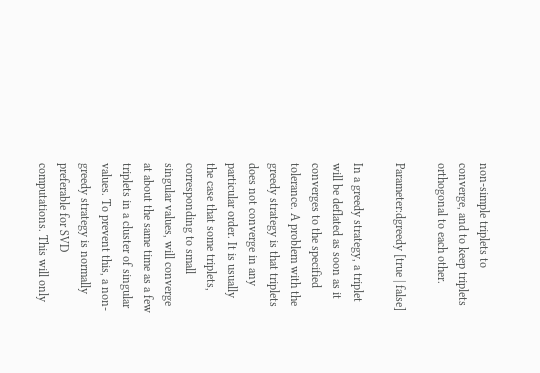non-simple triplets to converge, and to keep triplets orthogonal to each other.

Parameter:dgreedy [true | false]

In a greedy strategy, a triplet will be deflated as soon as it converges to the specified tolerance. A problem with the greedy strategy is that triplets does not converge in any particular order. It is usually the case that some triplets, corresponding to small singular values, will converge at about the same time as a few triplets in a cluster of singular values. To prevent this, a non-greedy strategy is normally preferable for SVD computations. This will only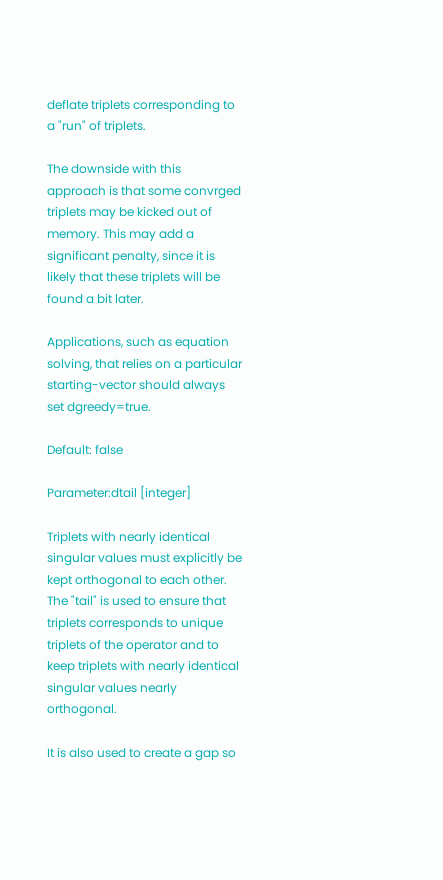deflate triplets corresponding to a "run" of triplets.

The downside with this approach is that some convrged triplets may be kicked out of memory. This may add a significant penalty, since it is likely that these triplets will be found a bit later.

Applications, such as equation solving, that relies on a particular starting-vector should always set dgreedy=true.

Default: false

Parameter:dtail [integer]

Triplets with nearly identical singular values must explicitly be kept orthogonal to each other. The "tail" is used to ensure that triplets corresponds to unique triplets of the operator and to keep triplets with nearly identical singular values nearly orthogonal.

It is also used to create a gap so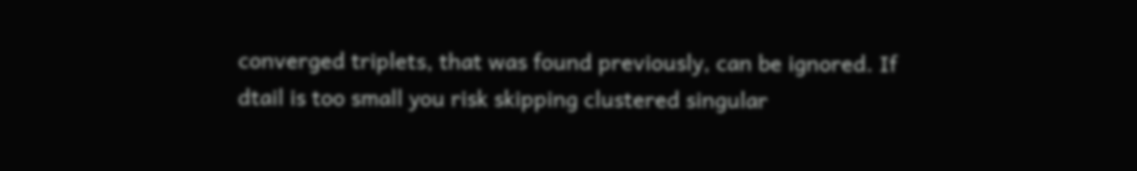converged triplets, that was found previously, can be ignored. If dtail is too small you risk skipping clustered singular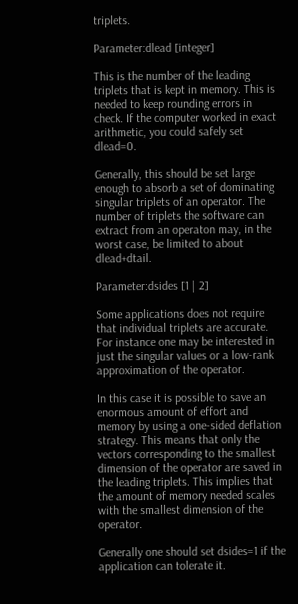triplets.

Parameter:dlead [integer]

This is the number of the leading triplets that is kept in memory. This is needed to keep rounding errors in check. If the computer worked in exact arithmetic, you could safely set dlead=0.

Generally, this should be set large enough to absorb a set of dominating singular triplets of an operator. The number of triplets the software can extract from an operaton may, in the worst case, be limited to about dlead+dtail.

Parameter:dsides [1 | 2]

Some applications does not require that individual triplets are accurate. For instance one may be interested in just the singular values or a low-rank approximation of the operator.

In this case it is possible to save an enormous amount of effort and memory by using a one-sided deflation strategy. This means that only the vectors corresponding to the smallest dimension of the operator are saved in the leading triplets. This implies that the amount of memory needed scales with the smallest dimension of the operator.

Generally one should set dsides=1 if the application can tolerate it.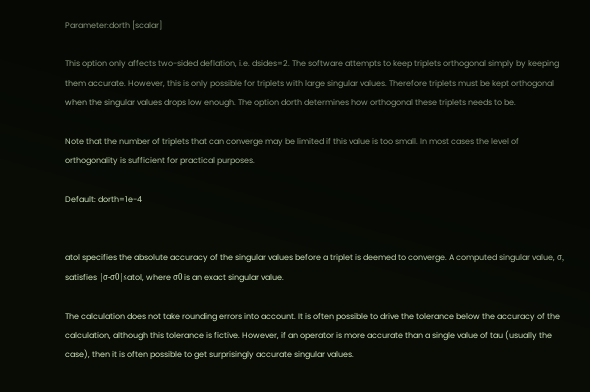Parameter:dorth [scalar]

This option only affects two-sided deflation, i.e. dsides=2. The software attempts to keep triplets orthogonal simply by keeping them accurate. However, this is only possible for triplets with large singular values. Therefore triplets must be kept orthogonal when the singular values drops low enough. The option dorth determines how orthogonal these triplets needs to be.

Note that the number of triplets that can converge may be limited if this value is too small. In most cases the level of orthogonality is sufficient for practical purposes.

Default: dorth=1e-4


atol specifies the absolute accuracy of the singular values before a triplet is deemed to converge. A computed singular value, σ, satisfies |σ-σ0|≤atol, where σ0 is an exact singular value.

The calculation does not take rounding errors into account. It is often possible to drive the tolerance below the accuracy of the calculation, although this tolerance is fictive. However, if an operator is more accurate than a single value of tau (usually the case), then it is often possible to get surprisingly accurate singular values.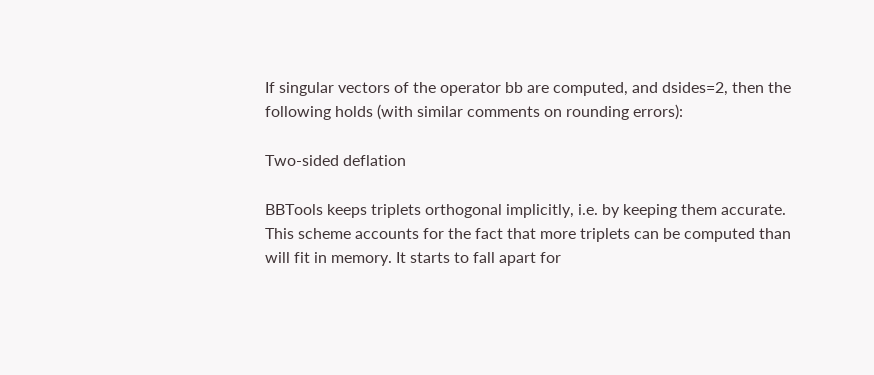If singular vectors of the operator bb are computed, and dsides=2, then the following holds (with similar comments on rounding errors):

Two-sided deflation

BBTools keeps triplets orthogonal implicitly, i.e. by keeping them accurate. This scheme accounts for the fact that more triplets can be computed than will fit in memory. It starts to fall apart for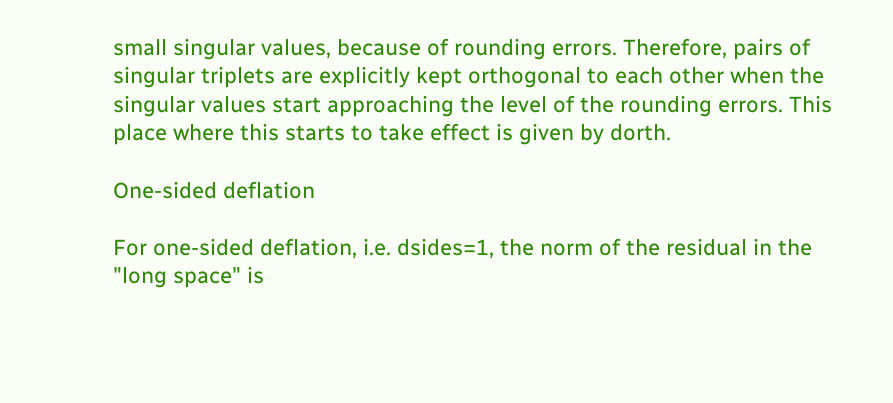small singular values, because of rounding errors. Therefore, pairs of singular triplets are explicitly kept orthogonal to each other when the singular values start approaching the level of the rounding errors. This place where this starts to take effect is given by dorth.

One-sided deflation

For one-sided deflation, i.e. dsides=1, the norm of the residual in the "long space" is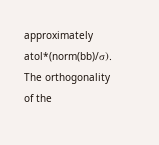approximately atol*(norm(bb)/σ). The orthogonality of the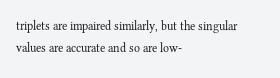triplets are impaired similarly, but the singular values are accurate and so are low-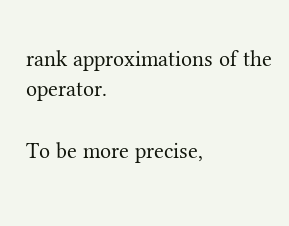rank approximations of the operator.

To be more precise,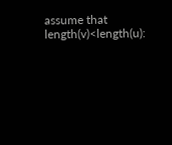assume that length(v)<length(u):